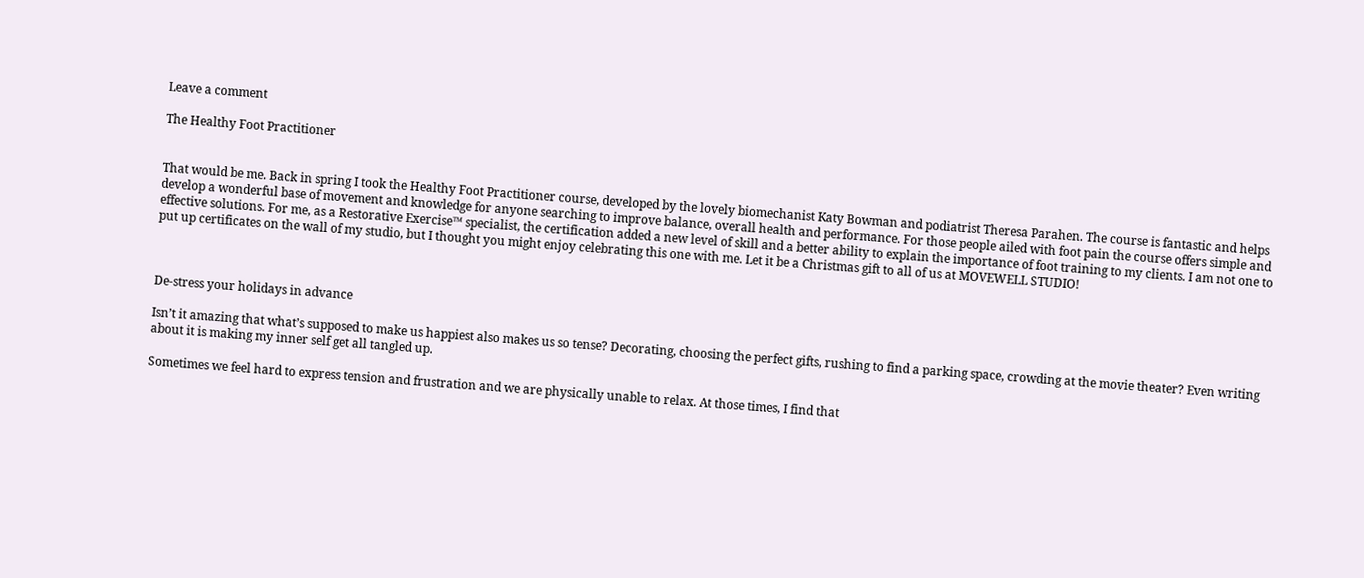Leave a comment

The Healthy Foot Practitioner


That would be me. Back in spring I took the Healthy Foot Practitioner course, developed by the lovely biomechanist Katy Bowman and podiatrist Theresa Parahen. The course is fantastic and helps develop a wonderful base of movement and knowledge for anyone searching to improve balance, overall health and performance. For those people ailed with foot pain the course offers simple and effective solutions. For me, as a Restorative Exercise™ specialist, the certification added a new level of skill and a better ability to explain the importance of foot training to my clients. I am not one to put up certificates on the wall of my studio, but I thought you might enjoy celebrating this one with me. Let it be a Christmas gift to all of us at MOVEWELL STUDIO!



De-stress your holidays in advance

Isn’t it amazing that what’s supposed to make us happiest also makes us so tense? Decorating, choosing the perfect gifts, rushing to find a parking space, crowding at the movie theater? Even writing about it is making my inner self get all tangled up.

Sometimes we feel hard to express tension and frustration and we are physically unable to relax. At those times, I find that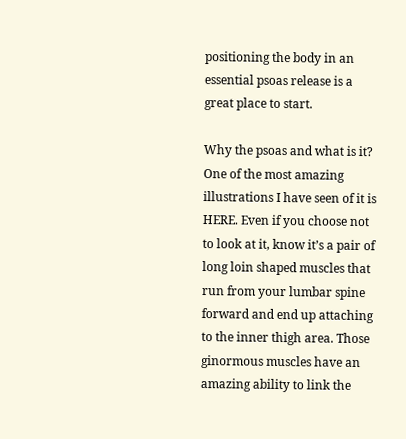positioning the body in an essential psoas release is a great place to start.

Why the psoas and what is it? One of the most amazing illustrations I have seen of it is HERE. Even if you choose not to look at it, know it’s a pair of long loin shaped muscles that run from your lumbar spine forward and end up attaching to the inner thigh area. Those ginormous muscles have an amazing ability to link the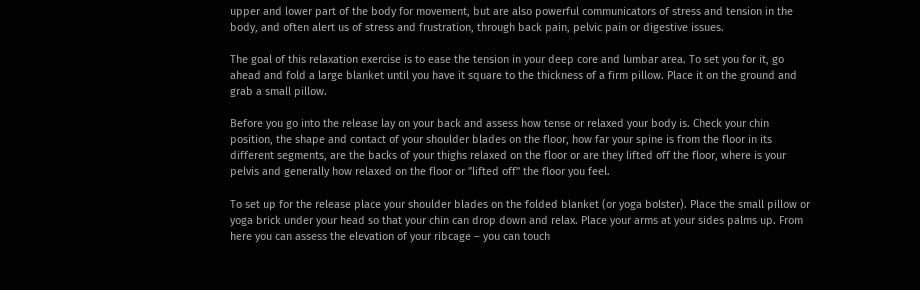upper and lower part of the body for movement, but are also powerful communicators of stress and tension in the body, and often alert us of stress and frustration, through back pain, pelvic pain or digestive issues.

The goal of this relaxation exercise is to ease the tension in your deep core and lumbar area. To set you for it, go ahead and fold a large blanket until you have it square to the thickness of a firm pillow. Place it on the ground and grab a small pillow.

Before you go into the release lay on your back and assess how tense or relaxed your body is. Check your chin position, the shape and contact of your shoulder blades on the floor, how far your spine is from the floor in its different segments, are the backs of your thighs relaxed on the floor or are they lifted off the floor, where is your pelvis and generally how relaxed on the floor or ”lifted off” the floor you feel.

To set up for the release place your shoulder blades on the folded blanket (or yoga bolster). Place the small pillow or yoga brick under your head so that your chin can drop down and relax. Place your arms at your sides palms up. From here you can assess the elevation of your ribcage – you can touch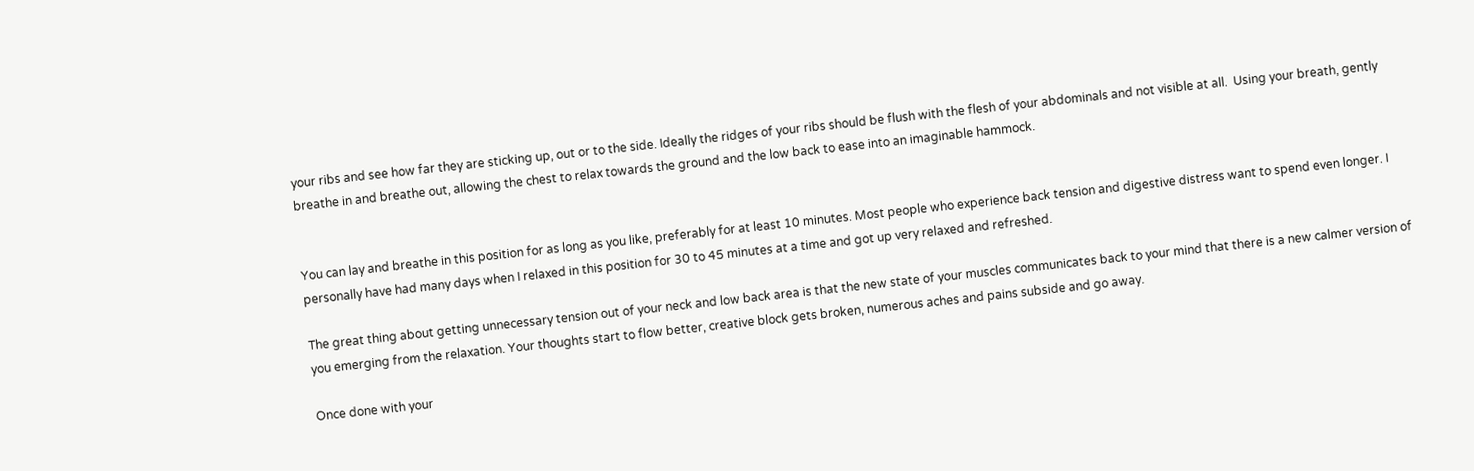your ribs and see how far they are sticking up, out or to the side. Ideally the ridges of your ribs should be flush with the flesh of your abdominals and not visible at all.  Using your breath, gently breathe in and breathe out, allowing the chest to relax towards the ground and the low back to ease into an imaginable hammock.


You can lay and breathe in this position for as long as you like, preferably for at least 10 minutes. Most people who experience back tension and digestive distress want to spend even longer. I personally have had many days when I relaxed in this position for 30 to 45 minutes at a time and got up very relaxed and refreshed.

The great thing about getting unnecessary tension out of your neck and low back area is that the new state of your muscles communicates back to your mind that there is a new calmer version of you emerging from the relaxation. Your thoughts start to flow better, creative block gets broken, numerous aches and pains subside and go away.

Once done with your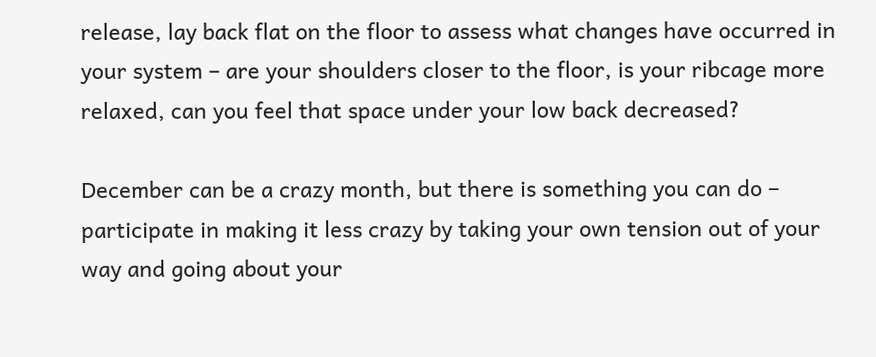release, lay back flat on the floor to assess what changes have occurred in your system – are your shoulders closer to the floor, is your ribcage more relaxed, can you feel that space under your low back decreased?

December can be a crazy month, but there is something you can do – participate in making it less crazy by taking your own tension out of your way and going about your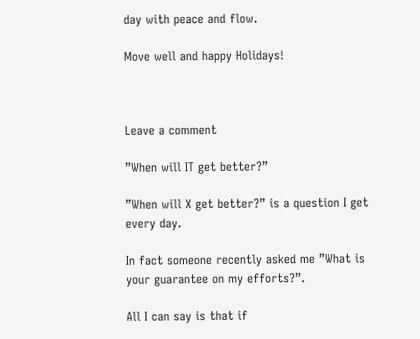day with peace and flow.

Move well and happy Holidays!



Leave a comment

”When will IT get better?”

”When will X get better?” is a question I get every day.

In fact someone recently asked me ”What is your guarantee on my efforts?”.

All I can say is that if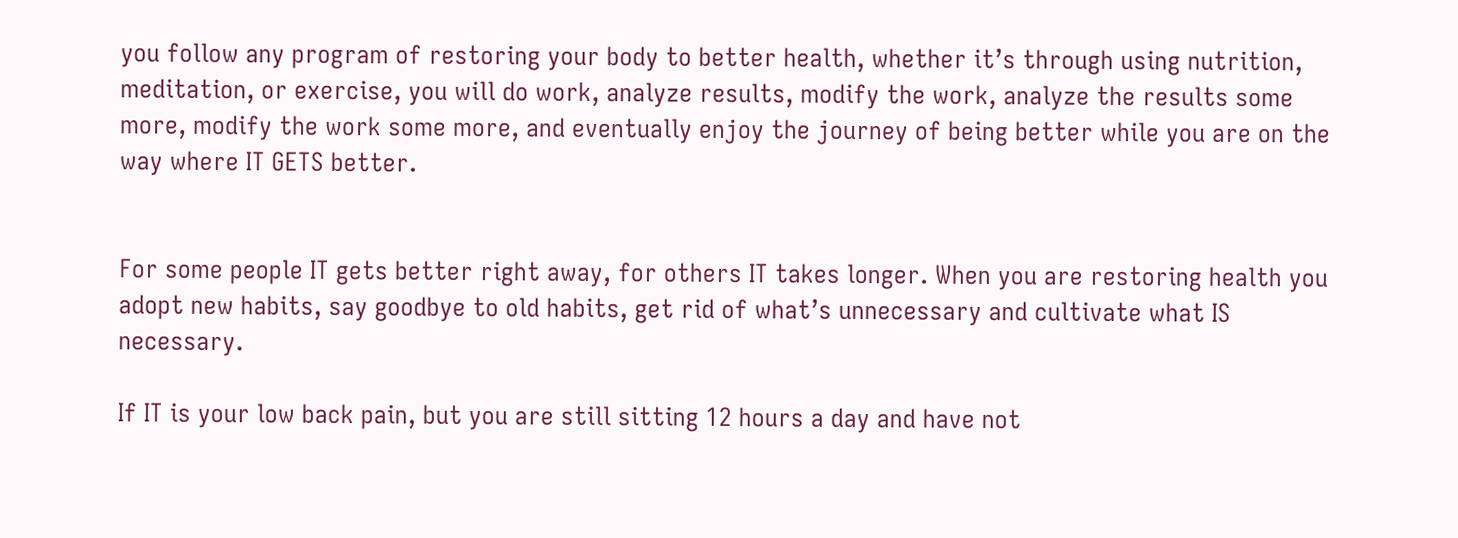you follow any program of restoring your body to better health, whether it’s through using nutrition, meditation, or exercise, you will do work, analyze results, modify the work, analyze the results some more, modify the work some more, and eventually enjoy the journey of being better while you are on the way where IT GETS better.


For some people IT gets better right away, for others IT takes longer. When you are restoring health you adopt new habits, say goodbye to old habits, get rid of what’s unnecessary and cultivate what IS necessary.

If IT is your low back pain, but you are still sitting 12 hours a day and have not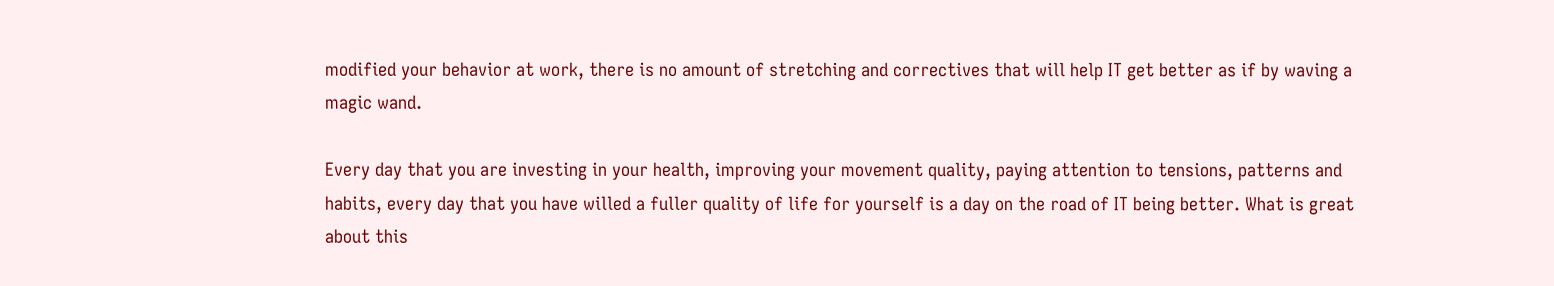modified your behavior at work, there is no amount of stretching and correctives that will help IT get better as if by waving a magic wand.

Every day that you are investing in your health, improving your movement quality, paying attention to tensions, patterns and habits, every day that you have willed a fuller quality of life for yourself is a day on the road of IT being better. What is great about this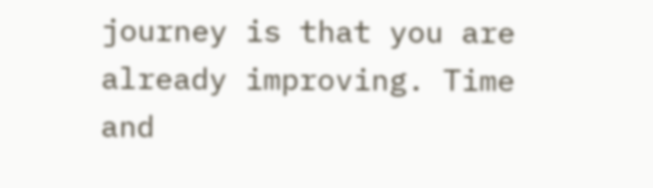journey is that you are already improving. Time and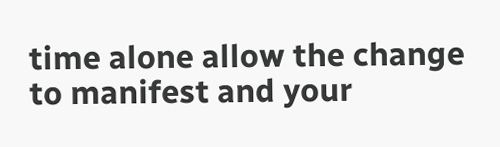time alone allow the change to manifest and your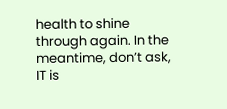health to shine through again. In the meantime, don’t ask, IT is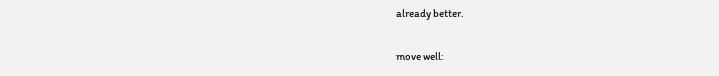already better.

move well: